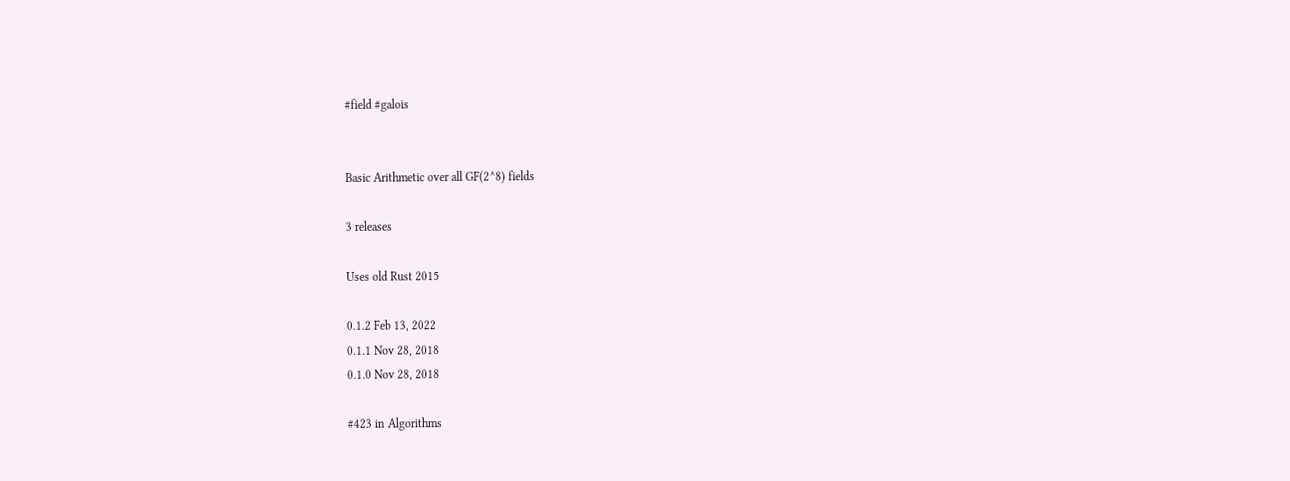#field #galois


Basic Arithmetic over all GF(2^8) fields

3 releases

Uses old Rust 2015

0.1.2 Feb 13, 2022
0.1.1 Nov 28, 2018
0.1.0 Nov 28, 2018

#423 in Algorithms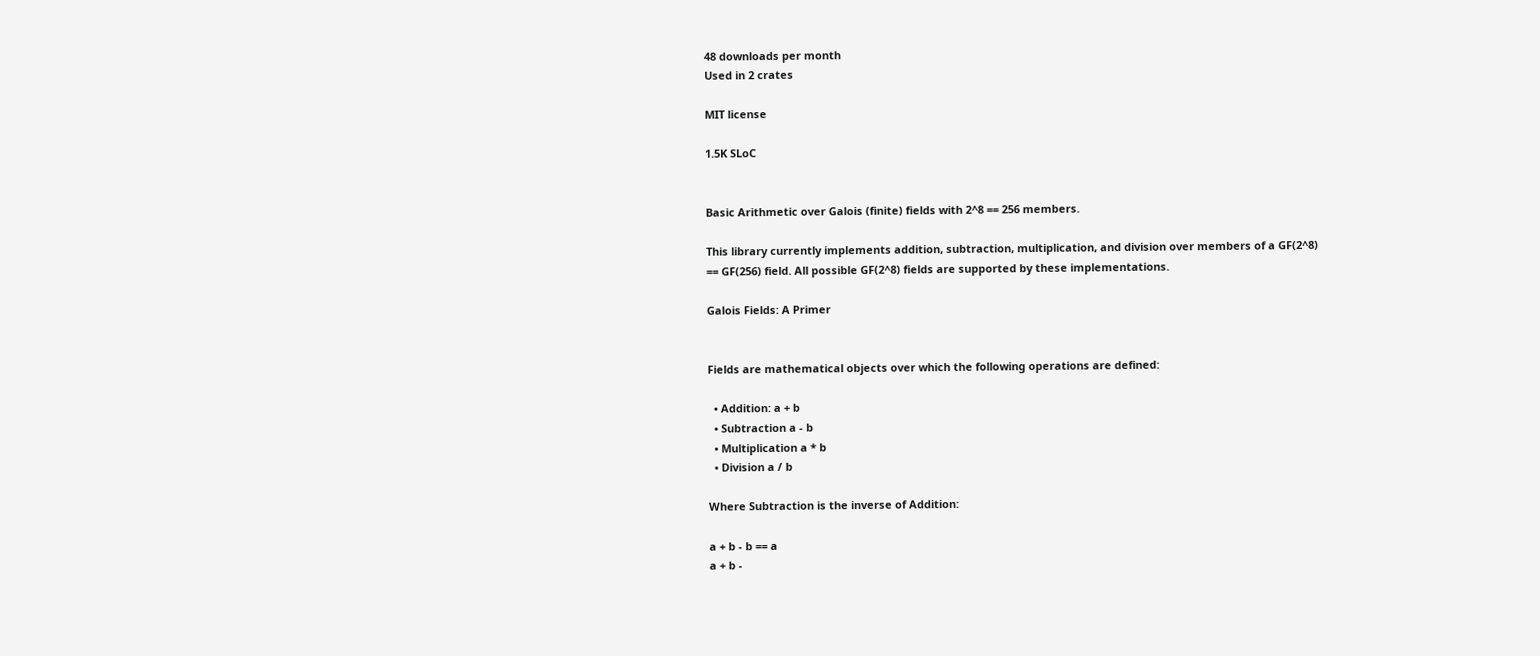48 downloads per month
Used in 2 crates

MIT license

1.5K SLoC


Basic Arithmetic over Galois (finite) fields with 2^8 == 256 members.

This library currently implements addition, subtraction, multiplication, and division over members of a GF(2^8) == GF(256) field. All possible GF(2^8) fields are supported by these implementations.

Galois Fields: A Primer


Fields are mathematical objects over which the following operations are defined:

  • Addition: a + b
  • Subtraction a - b
  • Multiplication a * b
  • Division a / b

Where Subtraction is the inverse of Addition:

a + b - b == a
a + b -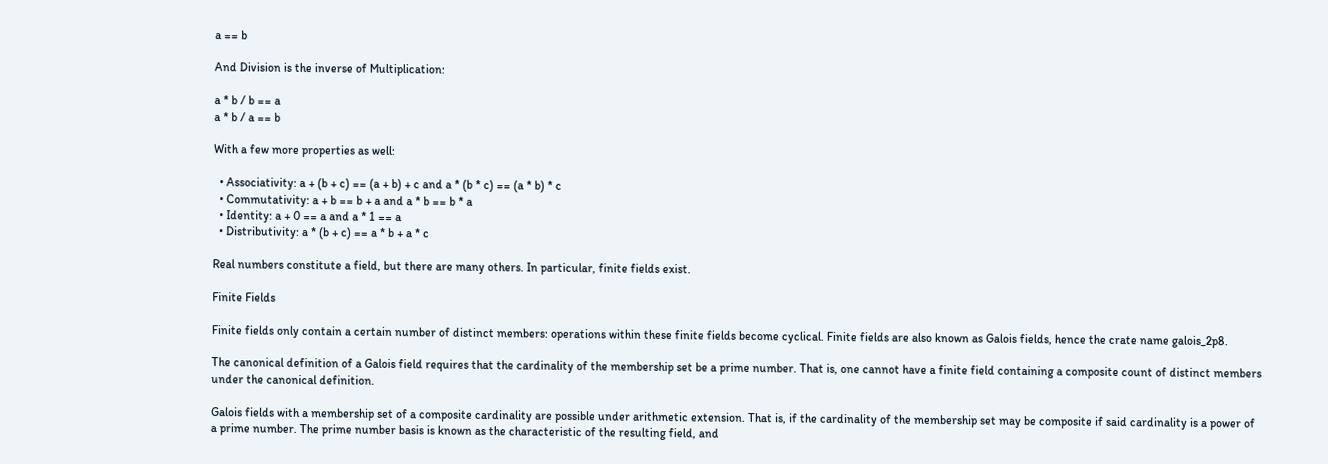a == b

And Division is the inverse of Multiplication:

a * b / b == a
a * b / a == b

With a few more properties as well:

  • Associativity: a + (b + c) == (a + b) + c and a * (b * c) == (a * b) * c
  • Commutativity: a + b == b + a and a * b == b * a
  • Identity: a + 0 == a and a * 1 == a
  • Distributivity: a * (b + c) == a * b + a * c

Real numbers constitute a field, but there are many others. In particular, finite fields exist.

Finite Fields

Finite fields only contain a certain number of distinct members: operations within these finite fields become cyclical. Finite fields are also known as Galois fields, hence the crate name galois_2p8.

The canonical definition of a Galois field requires that the cardinality of the membership set be a prime number. That is, one cannot have a finite field containing a composite count of distinct members under the canonical definition.

Galois fields with a membership set of a composite cardinality are possible under arithmetic extension. That is, if the cardinality of the membership set may be composite if said cardinality is a power of a prime number. The prime number basis is known as the characteristic of the resulting field, and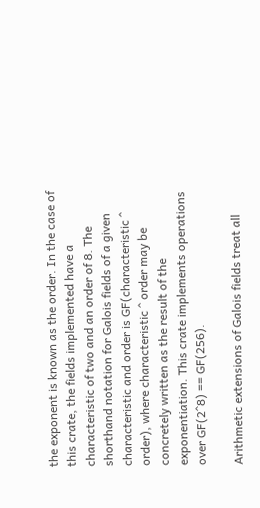the exponent is known as the order. In the case of this crate, the fields implemented have a characteristic of two and an order of 8. The shorthand notation for Galois fields of a given characteristic and order is GF(characteristic ^ order), where characteristic ^ order may be concretely written as the result of the exponentiation. This crate implements operations over GF(2^8) == GF(256).

Arithmetic extensions of Galois fields treat all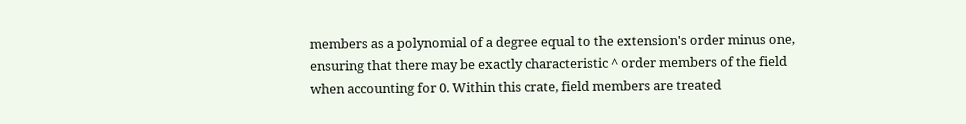members as a polynomial of a degree equal to the extension's order minus one, ensuring that there may be exactly characteristic ^ order members of the field when accounting for 0. Within this crate, field members are treated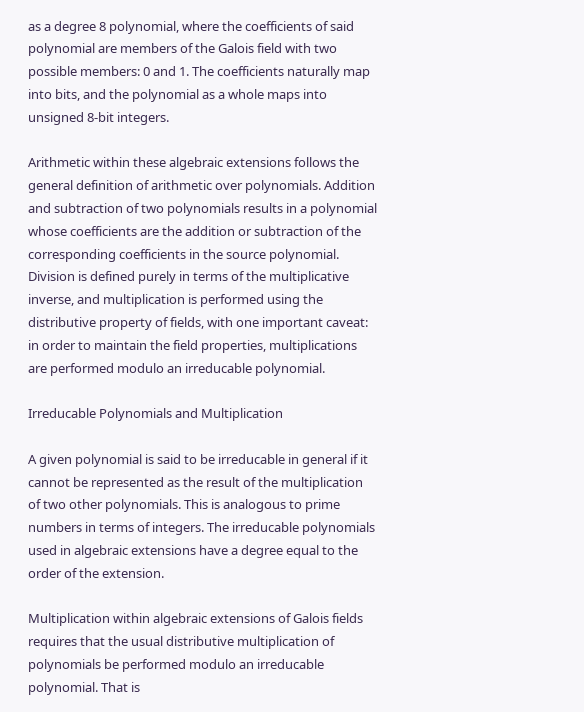as a degree 8 polynomial, where the coefficients of said polynomial are members of the Galois field with two possible members: 0 and 1. The coefficients naturally map into bits, and the polynomial as a whole maps into unsigned 8-bit integers.

Arithmetic within these algebraic extensions follows the general definition of arithmetic over polynomials. Addition and subtraction of two polynomials results in a polynomial whose coefficients are the addition or subtraction of the corresponding coefficients in the source polynomial. Division is defined purely in terms of the multiplicative inverse, and multiplication is performed using the distributive property of fields, with one important caveat: in order to maintain the field properties, multiplications are performed modulo an irreducable polynomial.

Irreducable Polynomials and Multiplication

A given polynomial is said to be irreducable in general if it cannot be represented as the result of the multiplication of two other polynomials. This is analogous to prime numbers in terms of integers. The irreducable polynomials used in algebraic extensions have a degree equal to the order of the extension.

Multiplication within algebraic extensions of Galois fields requires that the usual distributive multiplication of polynomials be performed modulo an irreducable polynomial. That is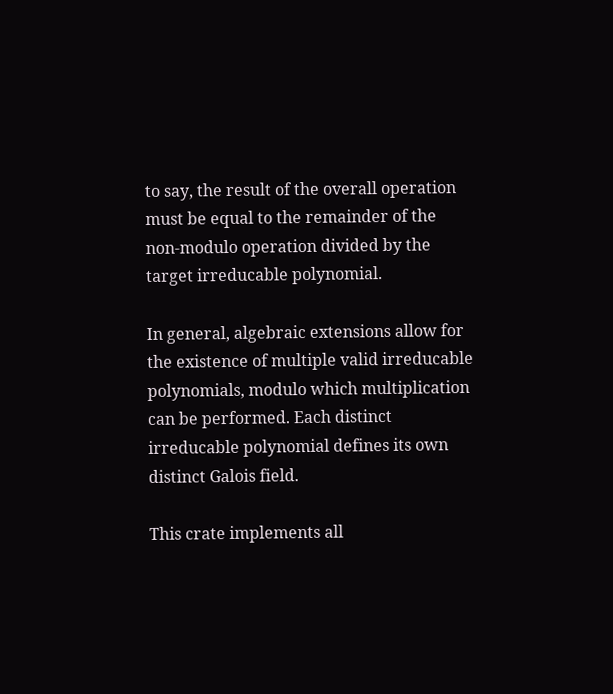to say, the result of the overall operation must be equal to the remainder of the non-modulo operation divided by the target irreducable polynomial.

In general, algebraic extensions allow for the existence of multiple valid irreducable polynomials, modulo which multiplication can be performed. Each distinct irreducable polynomial defines its own distinct Galois field.

This crate implements all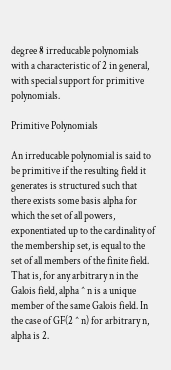degree 8 irreducable polynomials with a characteristic of 2 in general, with special support for primitive polynomials.

Primitive Polynomials

An irreducable polynomial is said to be primitive if the resulting field it generates is structured such that there exists some basis alpha for which the set of all powers, exponentiated up to the cardinality of the membership set, is equal to the set of all members of the finite field. That is, for any arbitrary n in the Galois field, alpha ^ n is a unique member of the same Galois field. In the case of GF(2 ^ n) for arbitrary n, alpha is 2.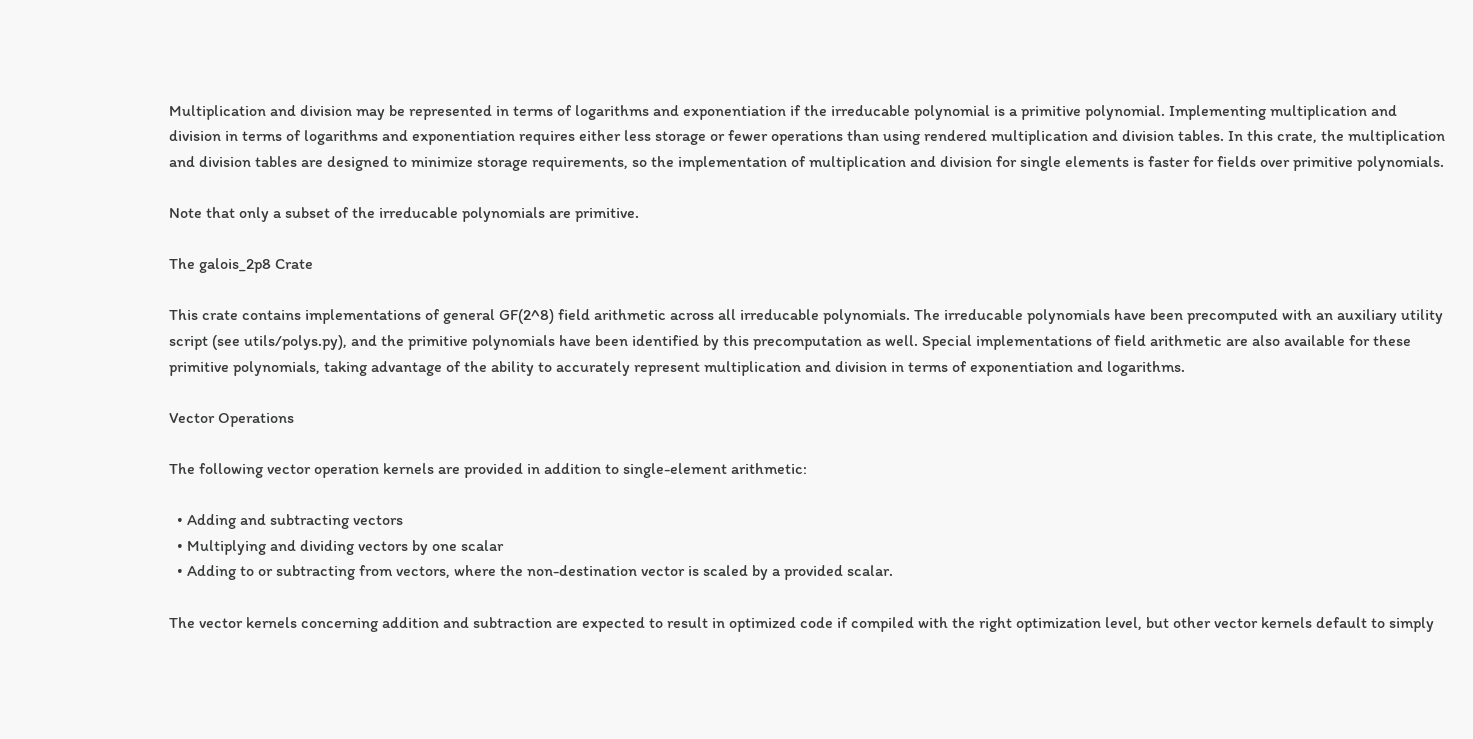Multiplication and division may be represented in terms of logarithms and exponentiation if the irreducable polynomial is a primitive polynomial. Implementing multiplication and division in terms of logarithms and exponentiation requires either less storage or fewer operations than using rendered multiplication and division tables. In this crate, the multiplication and division tables are designed to minimize storage requirements, so the implementation of multiplication and division for single elements is faster for fields over primitive polynomials.

Note that only a subset of the irreducable polynomials are primitive.

The galois_2p8 Crate

This crate contains implementations of general GF(2^8) field arithmetic across all irreducable polynomials. The irreducable polynomials have been precomputed with an auxiliary utility script (see utils/polys.py), and the primitive polynomials have been identified by this precomputation as well. Special implementations of field arithmetic are also available for these primitive polynomials, taking advantage of the ability to accurately represent multiplication and division in terms of exponentiation and logarithms.

Vector Operations

The following vector operation kernels are provided in addition to single-element arithmetic:

  • Adding and subtracting vectors
  • Multiplying and dividing vectors by one scalar
  • Adding to or subtracting from vectors, where the non-destination vector is scaled by a provided scalar.

The vector kernels concerning addition and subtraction are expected to result in optimized code if compiled with the right optimization level, but other vector kernels default to simply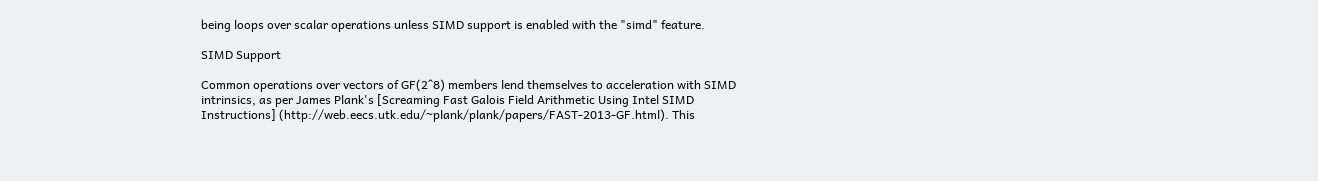being loops over scalar operations unless SIMD support is enabled with the "simd" feature.

SIMD Support

Common operations over vectors of GF(2^8) members lend themselves to acceleration with SIMD intrinsics, as per James Plank's [Screaming Fast Galois Field Arithmetic Using Intel SIMD Instructions] (http://web.eecs.utk.edu/~plank/plank/papers/FAST-2013-GF.html). This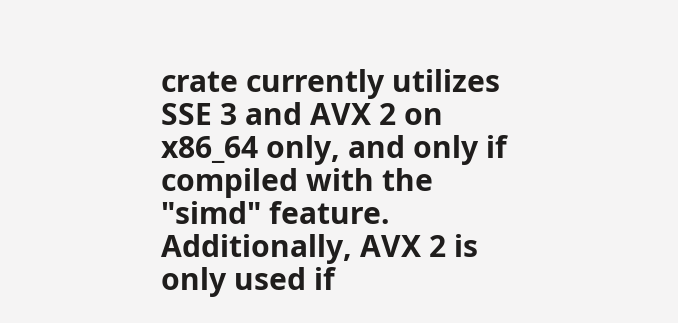crate currently utilizes SSE 3 and AVX 2 on x86_64 only, and only if compiled with the "simd" feature. Additionally, AVX 2 is only used if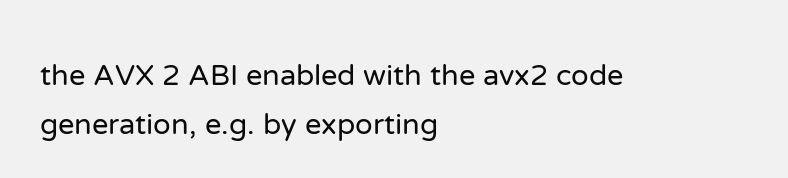the AVX 2 ABI enabled with the avx2 code generation, e.g. by exporting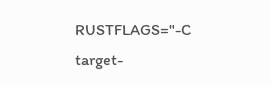RUSTFLAGS="-C target-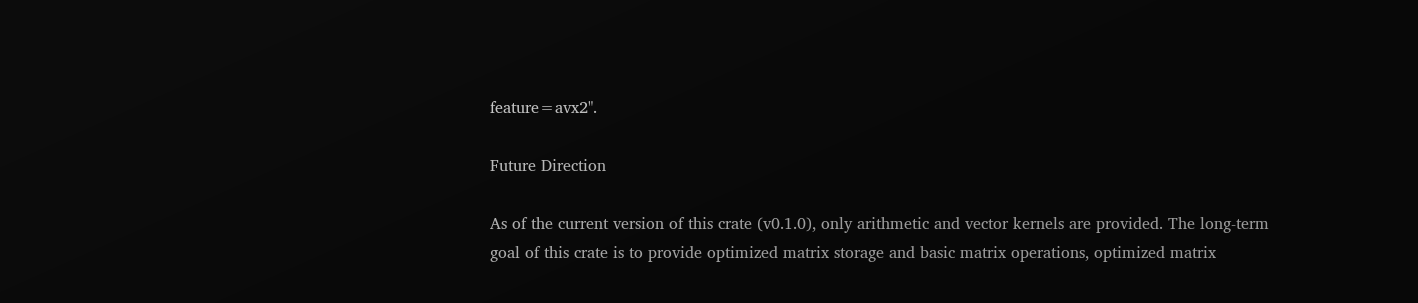feature=avx2".

Future Direction

As of the current version of this crate (v0.1.0), only arithmetic and vector kernels are provided. The long-term goal of this crate is to provide optimized matrix storage and basic matrix operations, optimized matrix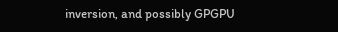inversion, and possibly GPGPU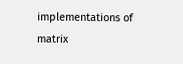implementations of matrix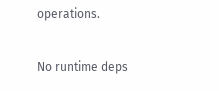operations.

No runtime deps